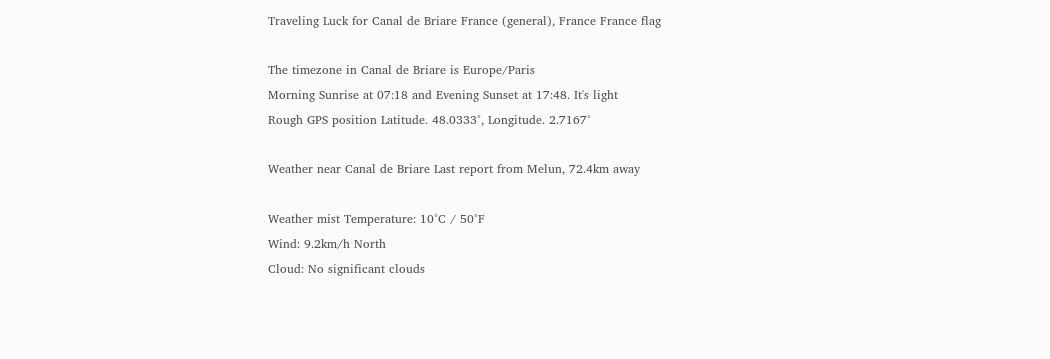Traveling Luck for Canal de Briare France (general), France France flag

The timezone in Canal de Briare is Europe/Paris
Morning Sunrise at 07:18 and Evening Sunset at 17:48. It's light
Rough GPS position Latitude. 48.0333°, Longitude. 2.7167°

Weather near Canal de Briare Last report from Melun, 72.4km away

Weather mist Temperature: 10°C / 50°F
Wind: 9.2km/h North
Cloud: No significant clouds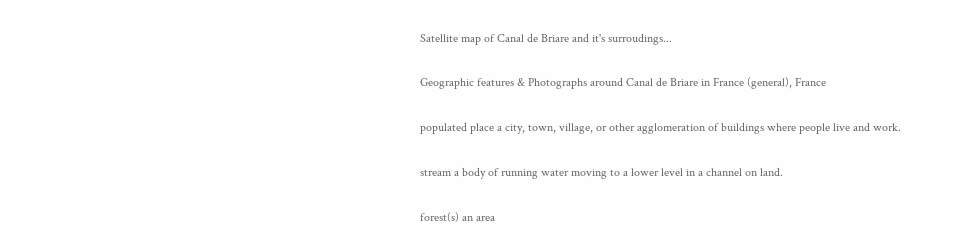Satellite map of Canal de Briare and it's surroudings...

Geographic features & Photographs around Canal de Briare in France (general), France

populated place a city, town, village, or other agglomeration of buildings where people live and work.

stream a body of running water moving to a lower level in a channel on land.

forest(s) an area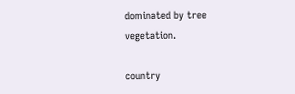dominated by tree vegetation.

country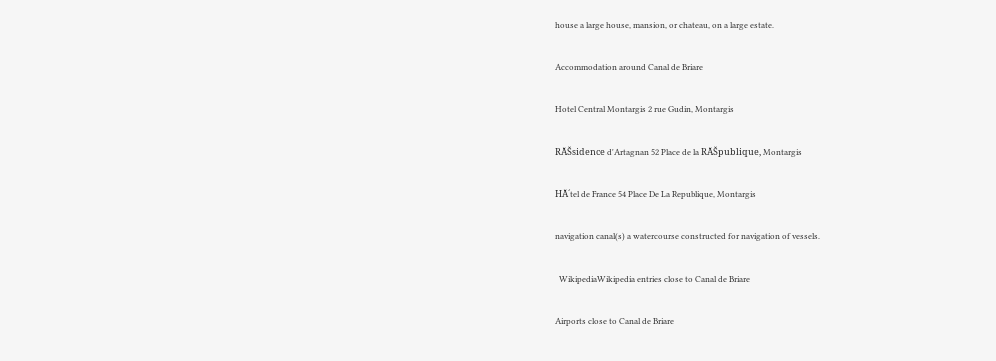house a large house, mansion, or chateau, on a large estate.

Accommodation around Canal de Briare

Hotel Central Montargis 2 rue Gudin, Montargis

RĂŠsidence d'Artagnan 52 Place de la RĂŠpublique, Montargis

HĂ´tel de France 54 Place De La Republique, Montargis

navigation canal(s) a watercourse constructed for navigation of vessels.

  WikipediaWikipedia entries close to Canal de Briare

Airports close to Canal de Briare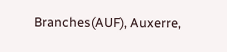Branches(AUF), Auxerre,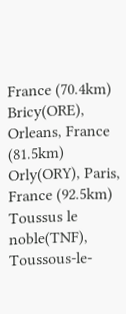France (70.4km)
Bricy(ORE), Orleans, France (81.5km)
Orly(ORY), Paris, France (92.5km)
Toussus le noble(TNF), Toussous-le-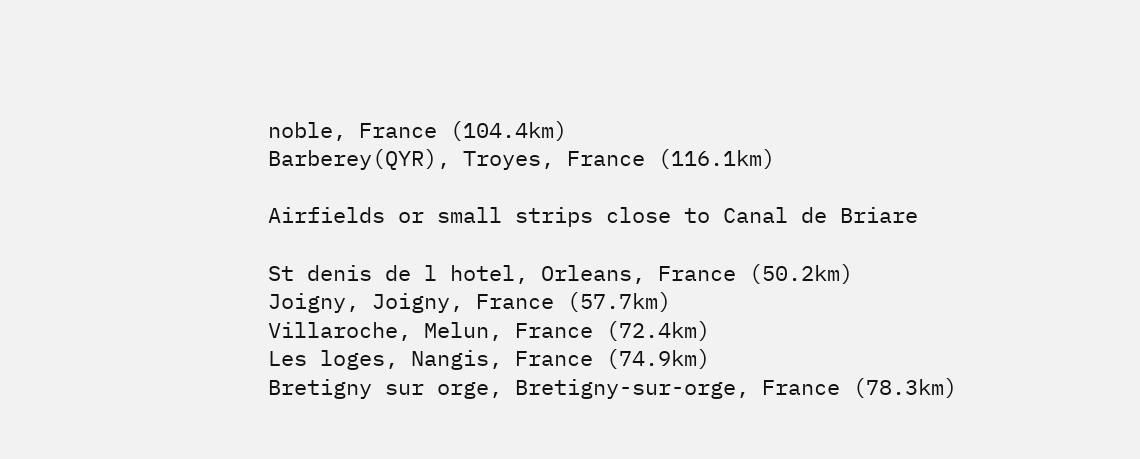noble, France (104.4km)
Barberey(QYR), Troyes, France (116.1km)

Airfields or small strips close to Canal de Briare

St denis de l hotel, Orleans, France (50.2km)
Joigny, Joigny, France (57.7km)
Villaroche, Melun, France (72.4km)
Les loges, Nangis, France (74.9km)
Bretigny sur orge, Bretigny-sur-orge, France (78.3km)